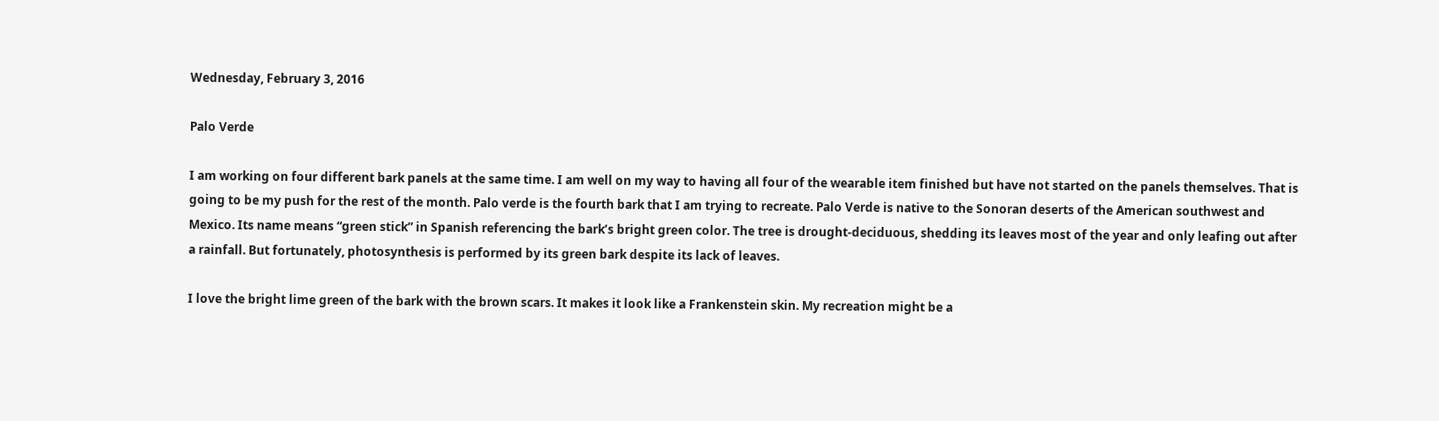Wednesday, February 3, 2016

Palo Verde

I am working on four different bark panels at the same time. I am well on my way to having all four of the wearable item finished but have not started on the panels themselves. That is going to be my push for the rest of the month. Palo verde is the fourth bark that I am trying to recreate. Palo Verde is native to the Sonoran deserts of the American southwest and Mexico. Its name means “green stick” in Spanish referencing the bark’s bright green color. The tree is drought-deciduous, shedding its leaves most of the year and only leafing out after a rainfall. But fortunately, photosynthesis is performed by its green bark despite its lack of leaves.

I love the bright lime green of the bark with the brown scars. It makes it look like a Frankenstein skin. My recreation might be a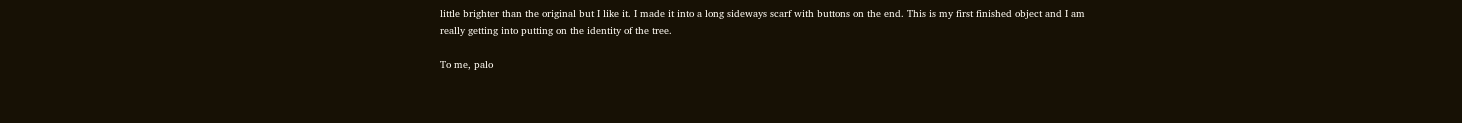little brighter than the original but I like it. I made it into a long sideways scarf with buttons on the end. This is my first finished object and I am really getting into putting on the identity of the tree.

To me, palo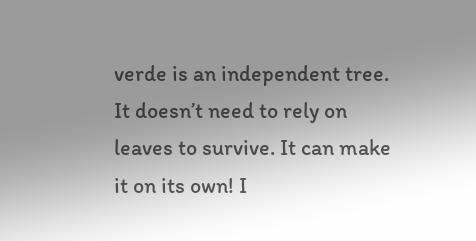verde is an independent tree. It doesn’t need to rely on leaves to survive. It can make it on its own! I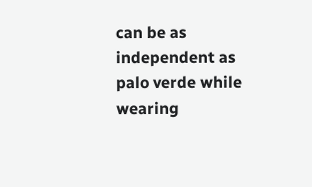can be as independent as palo verde while wearing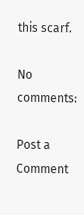this scarf.

No comments:

Post a Comment